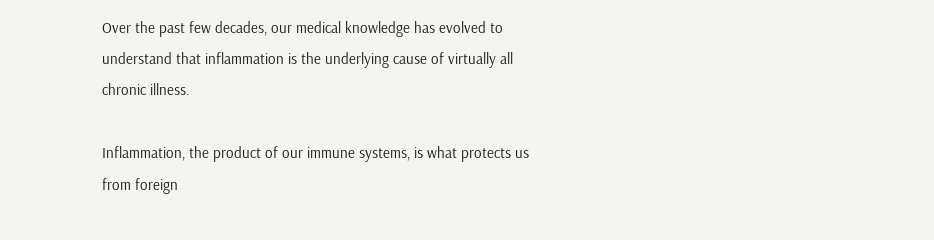Over the past few decades, our medical knowledge has evolved to understand that inflammation is the underlying cause of virtually all chronic illness.

Inflammation, the product of our immune systems, is what protects us from foreign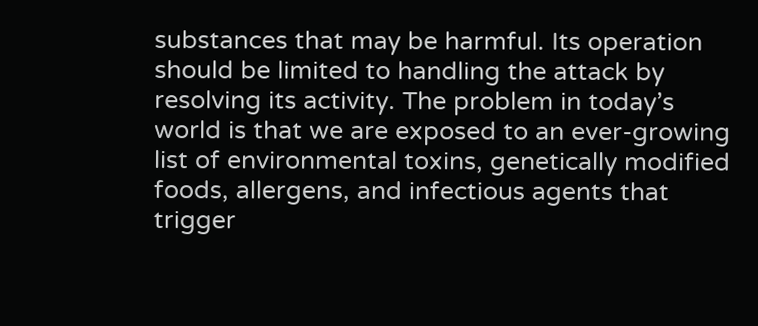substances that may be harmful. Its operation should be limited to handling the attack by resolving its activity. The problem in today’s world is that we are exposed to an ever-growing list of environmental toxins, genetically modified foods, allergens, and infectious agents that trigger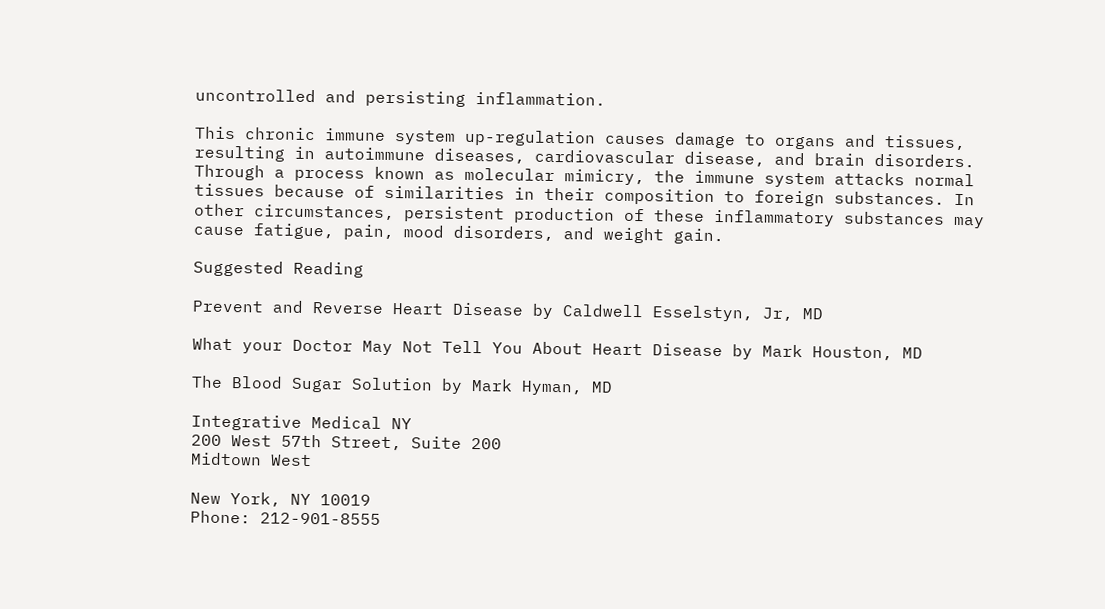uncontrolled and persisting inflammation.

This chronic immune system up-regulation causes damage to organs and tissues, resulting in autoimmune diseases, cardiovascular disease, and brain disorders. Through a process known as molecular mimicry, the immune system attacks normal tissues because of similarities in their composition to foreign substances. In other circumstances, persistent production of these inflammatory substances may cause fatigue, pain, mood disorders, and weight gain.

Suggested Reading

Prevent and Reverse Heart Disease by Caldwell Esselstyn, Jr, MD

What your Doctor May Not Tell You About Heart Disease by Mark Houston, MD

The Blood Sugar Solution by Mark Hyman, MD

Integrative Medical NY
200 West 57th Street, Suite 200
Midtown West

New York, NY 10019
Phone: 212-901-8555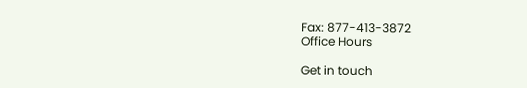Fax: 877-413-3872
Office Hours

Get in touch